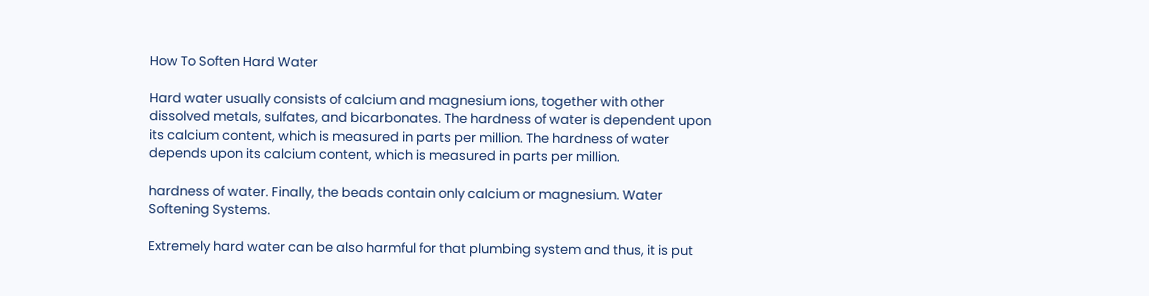How To Soften Hard Water

Hard water usually consists of calcium and magnesium ions, together with other dissolved metals, sulfates, and bicarbonates. The hardness of water is dependent upon its calcium content, which is measured in parts per million. The hardness of water depends upon its calcium content, which is measured in parts per million.

hardness of water. Finally, the beads contain only calcium or magnesium. Water Softening Systems.

Extremely hard water can be also harmful for that plumbing system and thus, it is put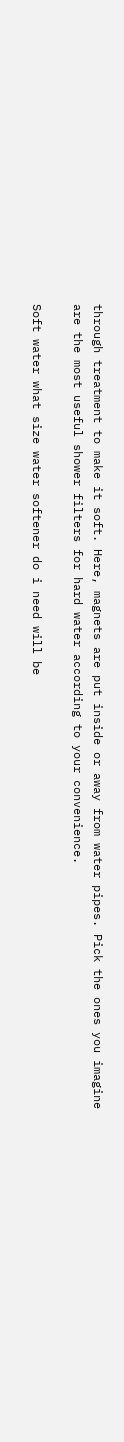through treatment to make it soft. Here, magnets are put inside or away from water pipes. Pick the ones you imagine are the most useful shower filters for hard water according to your convenience.

Soft water what size water softener do i need will be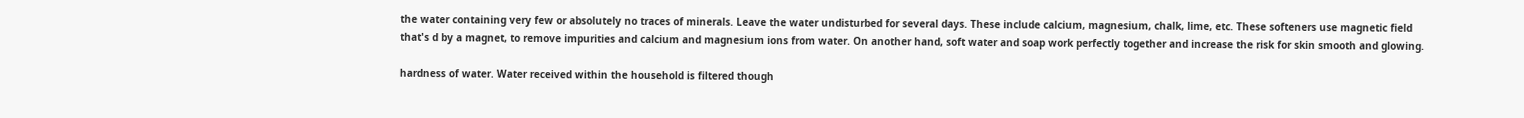the water containing very few or absolutely no traces of minerals. Leave the water undisturbed for several days. These include calcium, magnesium, chalk, lime, etc. These softeners use magnetic field that's d by a magnet, to remove impurities and calcium and magnesium ions from water. On another hand, soft water and soap work perfectly together and increase the risk for skin smooth and glowing.

hardness of water. Water received within the household is filtered though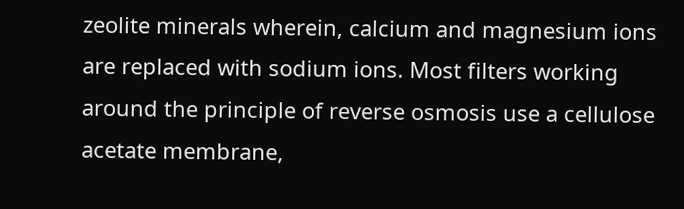zeolite minerals wherein, calcium and magnesium ions are replaced with sodium ions. Most filters working around the principle of reverse osmosis use a cellulose acetate membrane,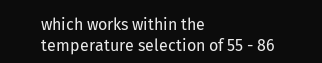which works within the temperature selection of 55 - 86